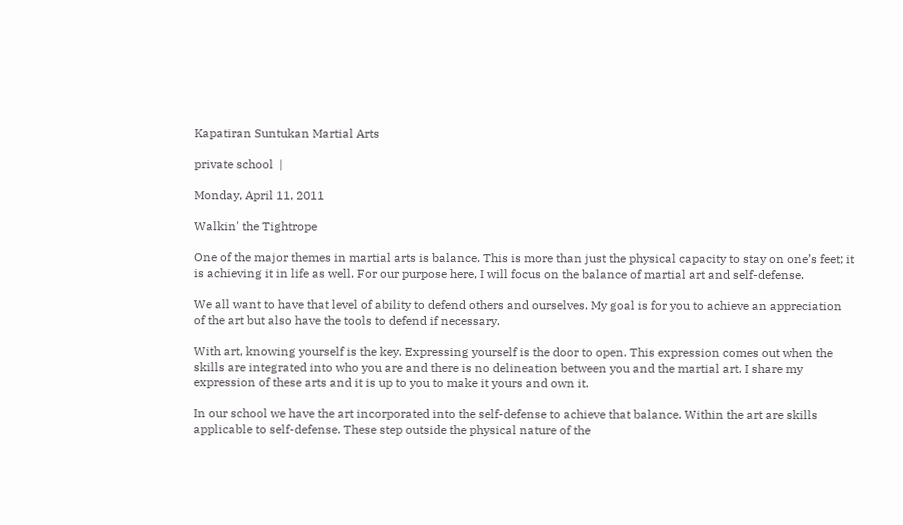Kapatiran Suntukan Martial Arts

private school  |

Monday, April 11, 2011

Walkin' the Tightrope

One of the major themes in martial arts is balance. This is more than just the physical capacity to stay on one’s feet; it is achieving it in life as well. For our purpose here, I will focus on the balance of martial art and self-defense.

We all want to have that level of ability to defend others and ourselves. My goal is for you to achieve an appreciation of the art but also have the tools to defend if necessary.

With art, knowing yourself is the key. Expressing yourself is the door to open. This expression comes out when the skills are integrated into who you are and there is no delineation between you and the martial art. I share my expression of these arts and it is up to you to make it yours and own it.

In our school we have the art incorporated into the self-defense to achieve that balance. Within the art are skills applicable to self-defense. These step outside the physical nature of the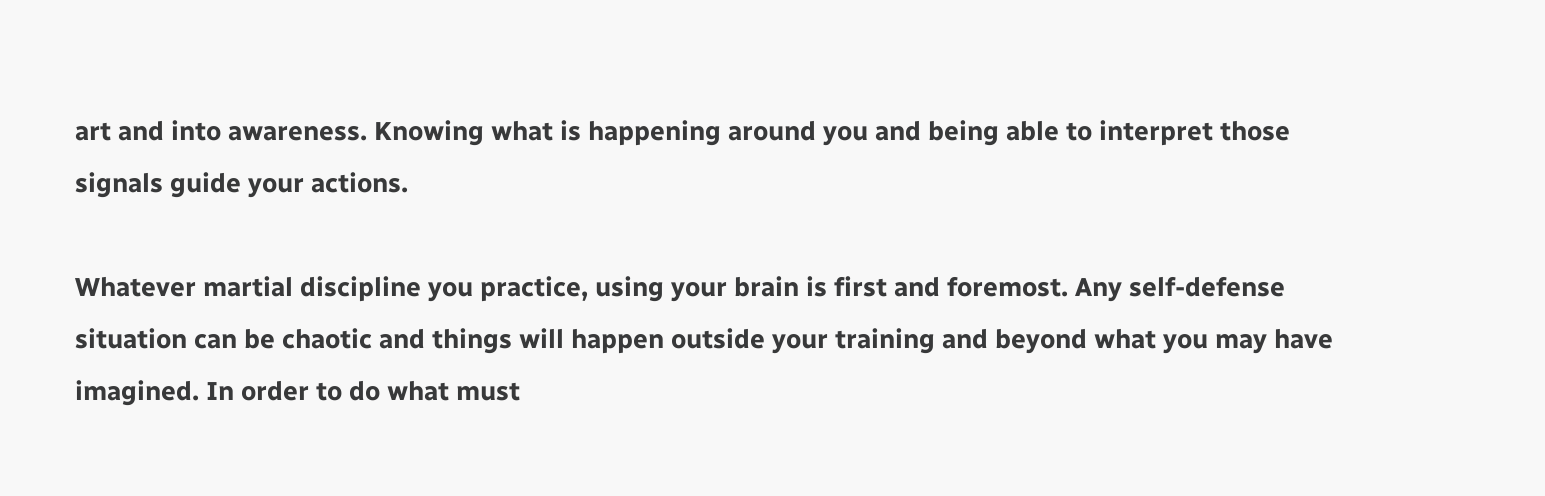art and into awareness. Knowing what is happening around you and being able to interpret those signals guide your actions.

Whatever martial discipline you practice, using your brain is first and foremost. Any self-defense situation can be chaotic and things will happen outside your training and beyond what you may have imagined. In order to do what must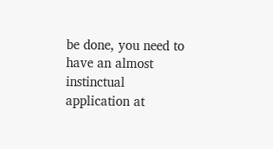be done, you need to have an almost instinctual application at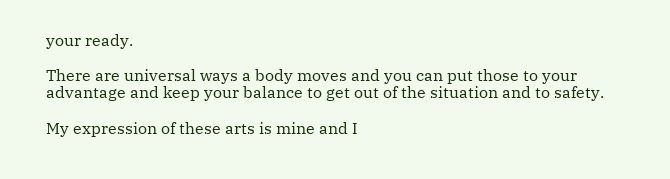your ready.

There are universal ways a body moves and you can put those to your advantage and keep your balance to get out of the situation and to safety.

My expression of these arts is mine and I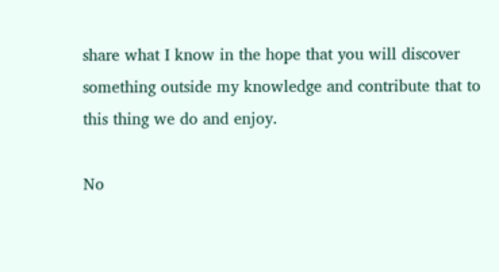share what I know in the hope that you will discover something outside my knowledge and contribute that to this thing we do and enjoy.

No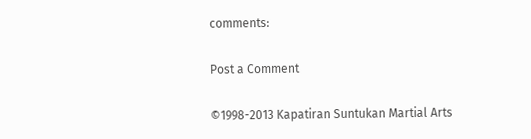comments:

Post a Comment

©1998-2013 Kapatiran Suntukan Martial Arts